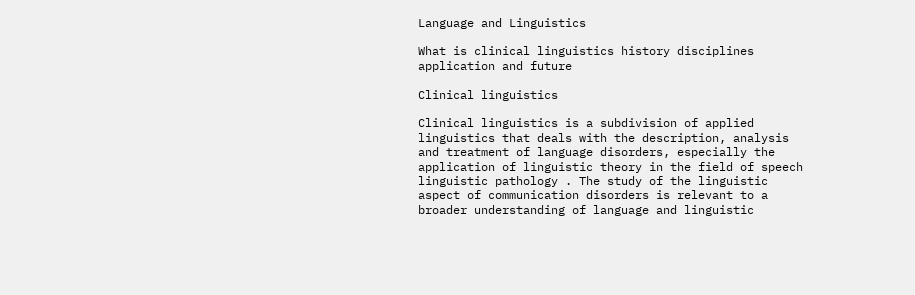Language and Linguistics

What is clinical linguistics history disciplines application and future

Clinical linguistics

Clinical linguistics is a subdivision of applied linguistics that deals with the description, analysis and treatment of language disorders, especially the application of linguistic theory in the field of speech linguistic pathology . The study of the linguistic aspect of communication disorders is relevant to a broader understanding of language and linguistic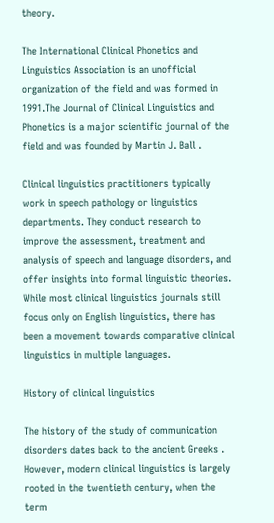theory.

The International Clinical Phonetics and Linguistics Association is an unofficial organization of the field and was formed in 1991.The Journal of Clinical Linguistics and Phonetics is a major scientific journal of the field and was founded by Martin J. Ball .

Clinical linguistics practitioners typically work in speech pathology or linguistics departments. They conduct research to improve the assessment, treatment and analysis of speech and language disorders, and offer insights into formal linguistic theories. While most clinical linguistics journals still focus only on English linguistics, there has been a movement towards comparative clinical linguistics in multiple languages.

History of clinical linguistics

The history of the study of communication disorders dates back to the ancient Greeks . However, modern clinical linguistics is largely rooted in the twentieth century, when the term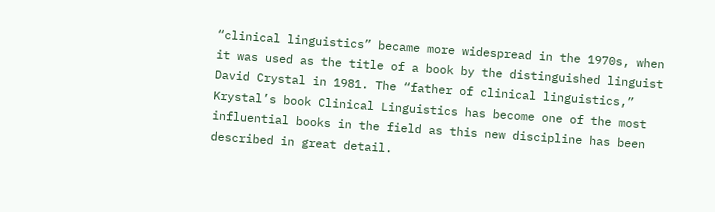“clinical linguistics” became more widespread in the 1970s, when it was used as the title of a book by the distinguished linguist David Crystal in 1981. The “father of clinical linguistics,” Krystal’s book Clinical Linguistics has become one of the most influential books in the field as this new discipline has been described in great detail.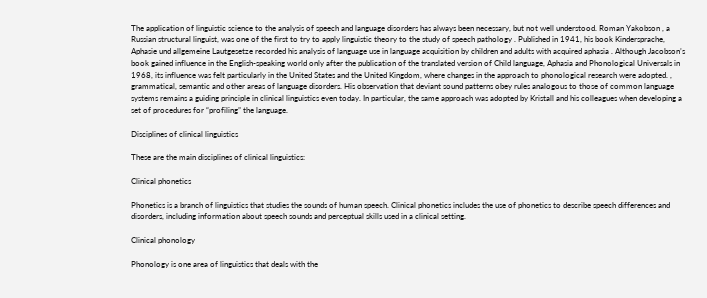The application of linguistic science to the analysis of speech and language disorders has always been necessary, but not well understood. Roman Yakobson , a Russian structural linguist, was one of the first to try to apply linguistic theory to the study of speech pathology . Published in 1941, his book Kindersprache, Aphasie und allgemeine Lautgesetze recorded his analysis of language use in language acquisition by children and adults with acquired aphasia . Although Jacobson’s book gained influence in the English-speaking world only after the publication of the translated version of Child language, Aphasia and Phonological Universals in 1968, its influence was felt particularly in the United States and the United Kingdom, where changes in the approach to phonological research were adopted. , grammatical, semantic and other areas of language disorders. His observation that deviant sound patterns obey rules analogous to those of common language systems remains a guiding principle in clinical linguistics even today. In particular, the same approach was adopted by Kristall and his colleagues when developing a set of procedures for “profiling” the language.

Disciplines of clinical linguistics

These are the main disciplines of clinical linguistics:

Clinical phonetics

Phonetics is a branch of linguistics that studies the sounds of human speech. Clinical phonetics includes the use of phonetics to describe speech differences and disorders, including information about speech sounds and perceptual skills used in a clinical setting.

Clinical phonology

Phonology is one area of linguistics that deals with the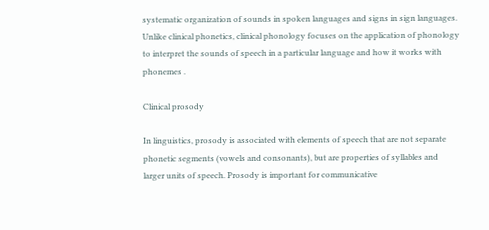systematic organization of sounds in spoken languages and signs in sign languages. Unlike clinical phonetics, clinical phonology focuses on the application of phonology to interpret the sounds of speech in a particular language and how it works with phonemes .

Clinical prosody

In linguistics, prosody is associated with elements of speech that are not separate phonetic segments (vowels and consonants), but are properties of syllables and larger units of speech. Prosody is important for communicative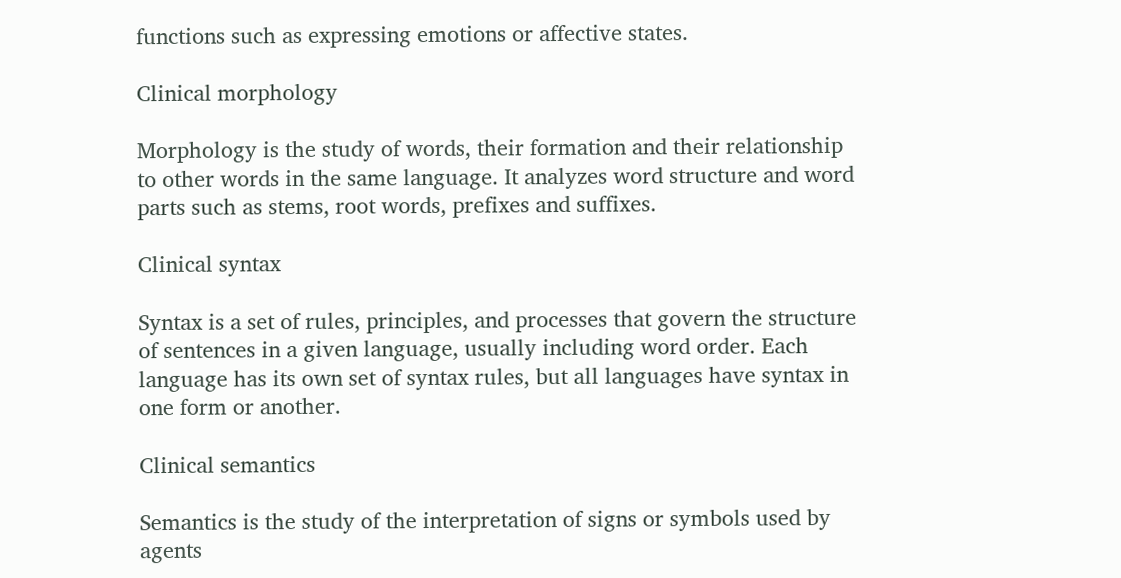functions such as expressing emotions or affective states.

Clinical morphology

Morphology is the study of words, their formation and their relationship to other words in the same language. It analyzes word structure and word parts such as stems, root words, prefixes and suffixes.

Clinical syntax

Syntax is a set of rules, principles, and processes that govern the structure of sentences in a given language, usually including word order. Each language has its own set of syntax rules, but all languages have syntax in one form or another.

Clinical semantics

Semantics is the study of the interpretation of signs or symbols used by agents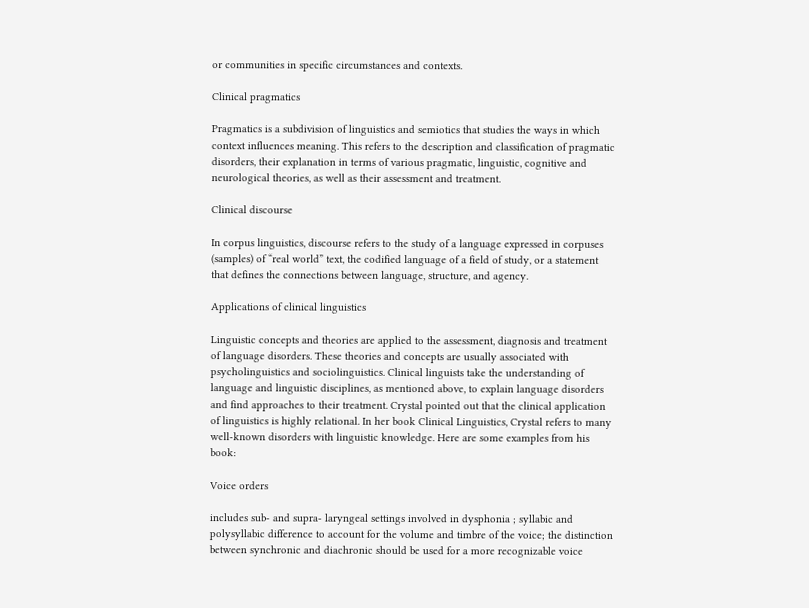or communities in specific circumstances and contexts.

Clinical pragmatics

Pragmatics is a subdivision of linguistics and semiotics that studies the ways in which context influences meaning. This refers to the description and classification of pragmatic disorders, their explanation in terms of various pragmatic, linguistic, cognitive and neurological theories, as well as their assessment and treatment.

Clinical discourse

In corpus linguistics, discourse refers to the study of a language expressed in corpuses (samples) of “real world” text, the codified language of a field of study, or a statement that defines the connections between language, structure, and agency.

Applications of clinical linguistics

Linguistic concepts and theories are applied to the assessment, diagnosis and treatment of language disorders. These theories and concepts are usually associated with psycholinguistics and sociolinguistics. Clinical linguists take the understanding of language and linguistic disciplines, as mentioned above, to explain language disorders and find approaches to their treatment. Crystal pointed out that the clinical application of linguistics is highly relational. In her book Clinical Linguistics, Crystal refers to many well-known disorders with linguistic knowledge. Here are some examples from his book:

Voice orders

includes sub- and supra- laryngeal settings involved in dysphonia ; syllabic and polysyllabic difference to account for the volume and timbre of the voice; the distinction between synchronic and diachronic should be used for a more recognizable voice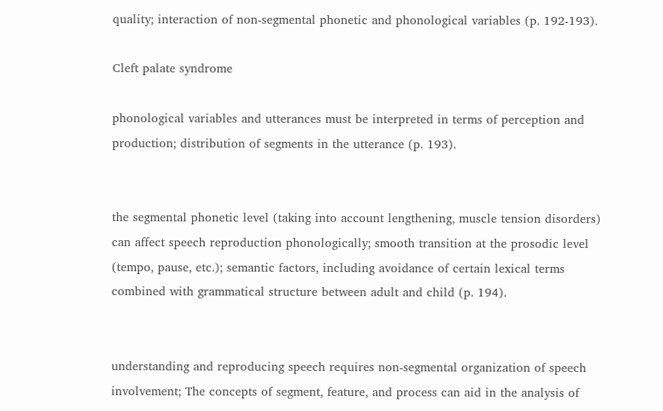quality; interaction of non-segmental phonetic and phonological variables (p. 192-193).

Cleft palate syndrome

phonological variables and utterances must be interpreted in terms of perception and production; distribution of segments in the utterance (p. 193).


the segmental phonetic level (taking into account lengthening, muscle tension disorders) can affect speech reproduction phonologically; smooth transition at the prosodic level (tempo, pause, etc.); semantic factors, including avoidance of certain lexical terms combined with grammatical structure between adult and child (p. 194).


understanding and reproducing speech requires non-segmental organization of speech involvement; The concepts of segment, feature, and process can aid in the analysis of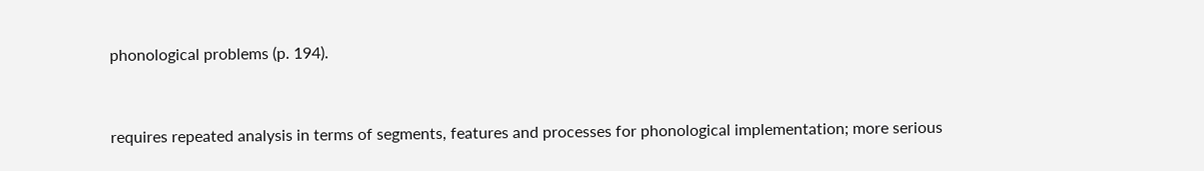phonological problems (p. 194).


requires repeated analysis in terms of segments, features and processes for phonological implementation; more serious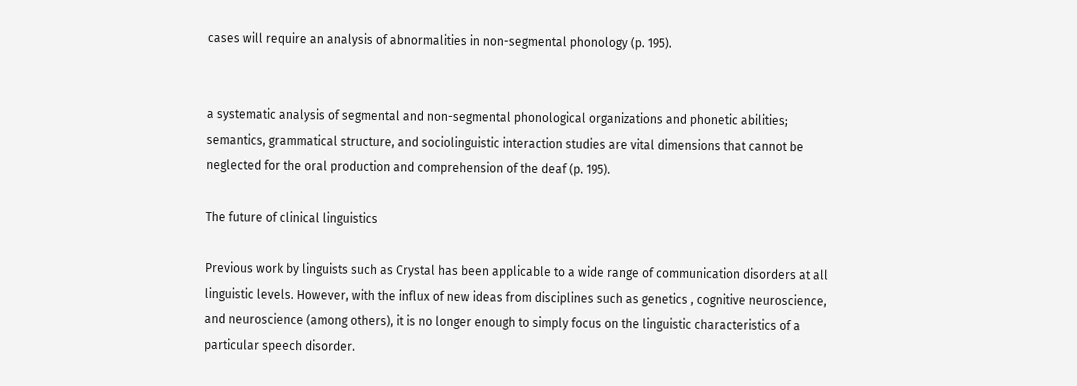cases will require an analysis of abnormalities in non-segmental phonology (p. 195).


a systematic analysis of segmental and non-segmental phonological organizations and phonetic abilities; semantics, grammatical structure, and sociolinguistic interaction studies are vital dimensions that cannot be neglected for the oral production and comprehension of the deaf (p. 195).

The future of clinical linguistics

Previous work by linguists such as Crystal has been applicable to a wide range of communication disorders at all linguistic levels. However, with the influx of new ideas from disciplines such as genetics , cognitive neuroscience, and neuroscience (among others), it is no longer enough to simply focus on the linguistic characteristics of a particular speech disorder.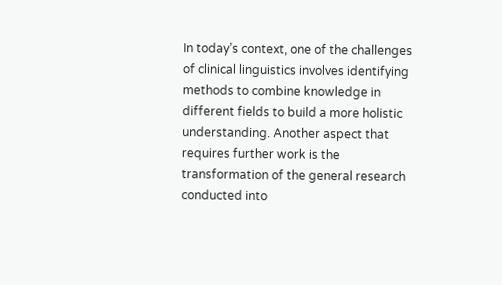In today’s context, one of the challenges of clinical linguistics involves identifying methods to combine knowledge in different fields to build a more holistic understanding. Another aspect that requires further work is the transformation of the general research conducted into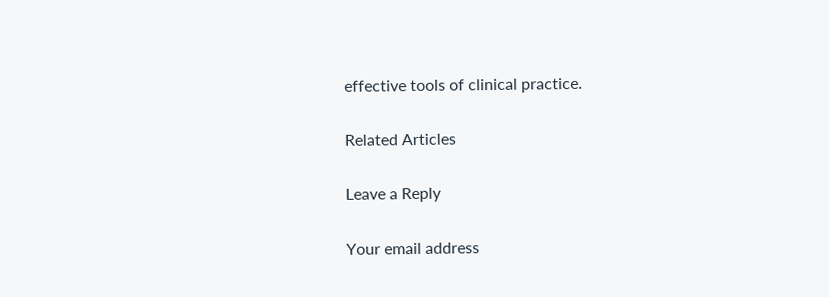effective tools of clinical practice.

Related Articles

Leave a Reply

Your email address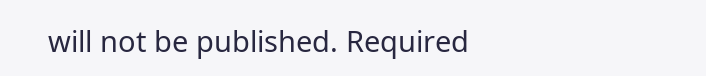will not be published. Required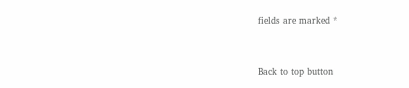fields are marked *


Back to top button